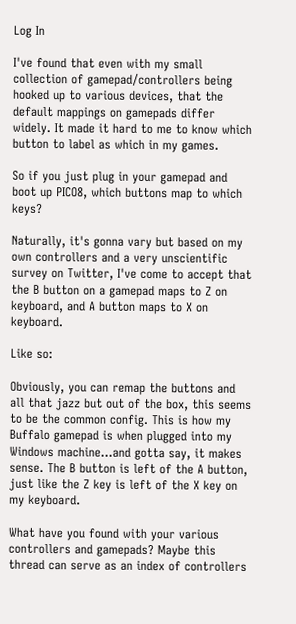Log In

I've found that even with my small collection of gamepad/controllers being hooked up to various devices, that the default mappings on gamepads differ widely. It made it hard to me to know which button to label as which in my games.

So if you just plug in your gamepad and boot up PICO8, which buttons map to which keys?

Naturally, it's gonna vary but based on my own controllers and a very unscientific survey on Twitter, I've come to accept that the B button on a gamepad maps to Z on keyboard, and A button maps to X on keyboard.

Like so:

Obviously, you can remap the buttons and all that jazz but out of the box, this seems to be the common config. This is how my Buffalo gamepad is when plugged into my Windows machine...and gotta say, it makes sense. The B button is left of the A button, just like the Z key is left of the X key on my keyboard.

What have you found with your various controllers and gamepads? Maybe this thread can serve as an index of controllers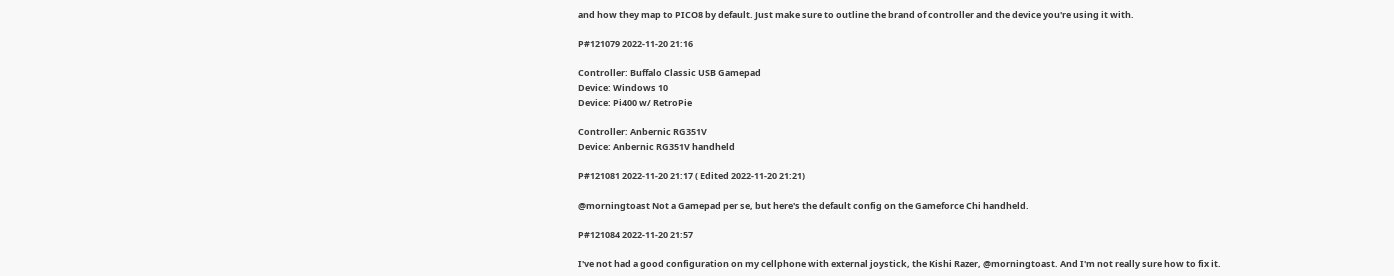and how they map to PICO8 by default. Just make sure to outline the brand of controller and the device you're using it with.

P#121079 2022-11-20 21:16

Controller: Buffalo Classic USB Gamepad
Device: Windows 10
Device: Pi400 w/ RetroPie

Controller: Anbernic RG351V
Device: Anbernic RG351V handheld

P#121081 2022-11-20 21:17 ( Edited 2022-11-20 21:21)

@morningtoast Not a Gamepad per se, but here's the default config on the Gameforce Chi handheld.

P#121084 2022-11-20 21:57

I've not had a good configuration on my cellphone with external joystick, the Kishi Razer, @morningtoast. And I'm not really sure how to fix it.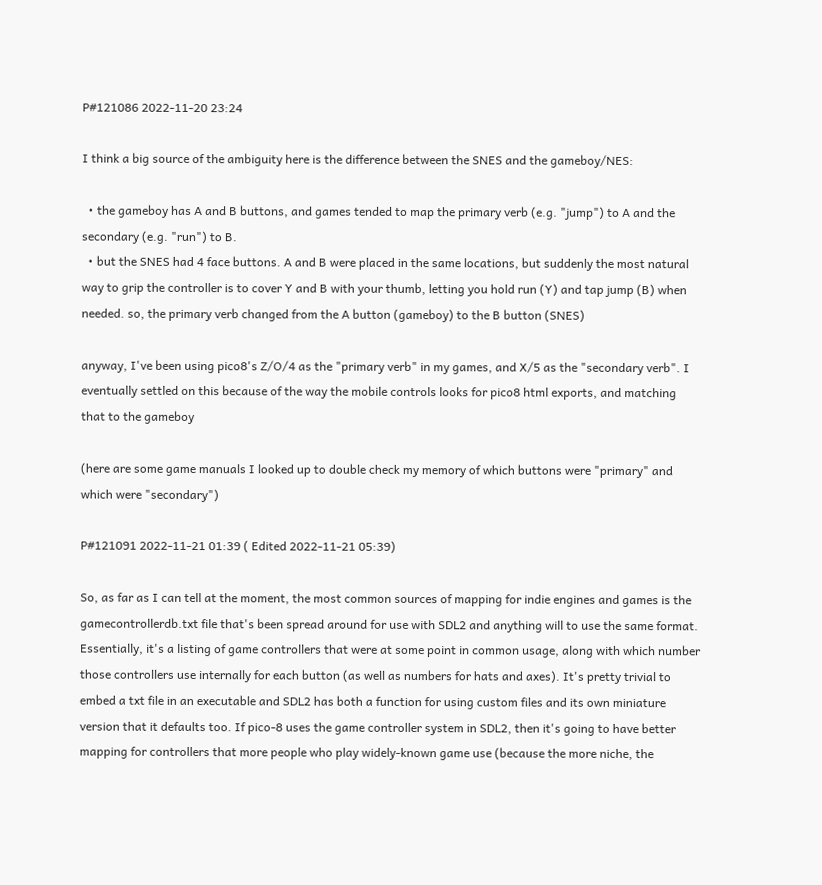P#121086 2022-11-20 23:24

I think a big source of the ambiguity here is the difference between the SNES and the gameboy/NES:

  • the gameboy has A and B buttons, and games tended to map the primary verb (e.g. "jump") to A and the secondary (e.g. "run") to B.
  • but the SNES had 4 face buttons. A and B were placed in the same locations, but suddenly the most natural way to grip the controller is to cover Y and B with your thumb, letting you hold run (Y) and tap jump (B) when needed. so, the primary verb changed from the A button (gameboy) to the B button (SNES)

anyway, I've been using pico8's Z/O/4 as the "primary verb" in my games, and X/5 as the "secondary verb". I eventually settled on this because of the way the mobile controls looks for pico8 html exports, and matching that to the gameboy

(here are some game manuals I looked up to double check my memory of which buttons were "primary" and which were "secondary")

P#121091 2022-11-21 01:39 ( Edited 2022-11-21 05:39)

So, as far as I can tell at the moment, the most common sources of mapping for indie engines and games is the gamecontrollerdb.txt file that's been spread around for use with SDL2 and anything will to use the same format. Essentially, it's a listing of game controllers that were at some point in common usage, along with which number those controllers use internally for each button (as well as numbers for hats and axes). It's pretty trivial to embed a txt file in an executable and SDL2 has both a function for using custom files and its own miniature version that it defaults too. If pico-8 uses the game controller system in SDL2, then it's going to have better mapping for controllers that more people who play widely-known game use (because the more niche, the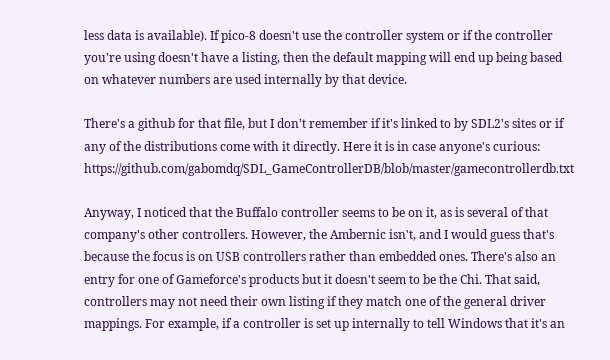less data is available). If pico-8 doesn't use the controller system or if the controller you're using doesn't have a listing, then the default mapping will end up being based on whatever numbers are used internally by that device.

There's a github for that file, but I don't remember if it's linked to by SDL2's sites or if any of the distributions come with it directly. Here it is in case anyone's curious: https://github.com/gabomdq/SDL_GameControllerDB/blob/master/gamecontrollerdb.txt

Anyway, I noticed that the Buffalo controller seems to be on it, as is several of that company's other controllers. However, the Ambernic isn't, and I would guess that's because the focus is on USB controllers rather than embedded ones. There's also an entry for one of Gameforce's products but it doesn't seem to be the Chi. That said, controllers may not need their own listing if they match one of the general driver mappings. For example, if a controller is set up internally to tell Windows that it's an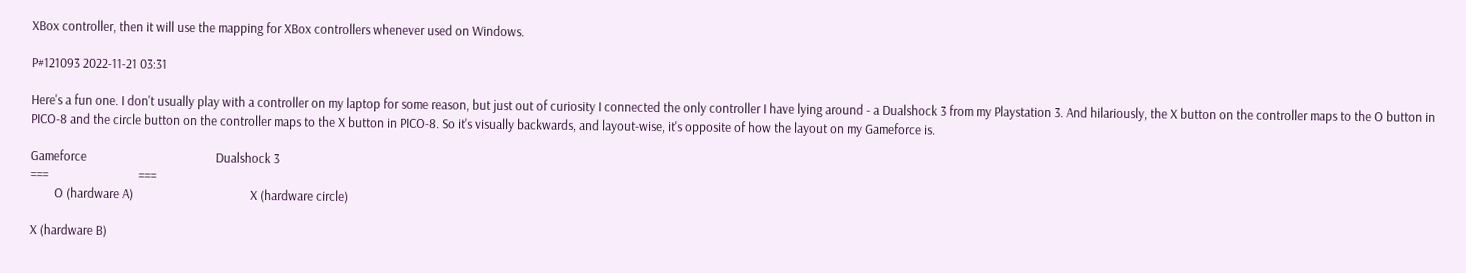XBox controller, then it will use the mapping for XBox controllers whenever used on Windows.

P#121093 2022-11-21 03:31

Here's a fun one. I don't usually play with a controller on my laptop for some reason, but just out of curiosity I connected the only controller I have lying around - a Dualshock 3 from my Playstation 3. And hilariously, the X button on the controller maps to the O button in PICO-8 and the circle button on the controller maps to the X button in PICO-8. So it's visually backwards, and layout-wise, it's opposite of how the layout on my Gameforce is.

Gameforce                                           Dualshock 3
===                              ===
        O (hardware A)                                       X (hardware circle)

X (hardware B)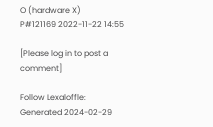O (hardware X)
P#121169 2022-11-22 14:55

[Please log in to post a comment]

Follow Lexaloffle:
Generated 2024-02-29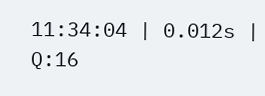11:34:04 | 0.012s | Q:16